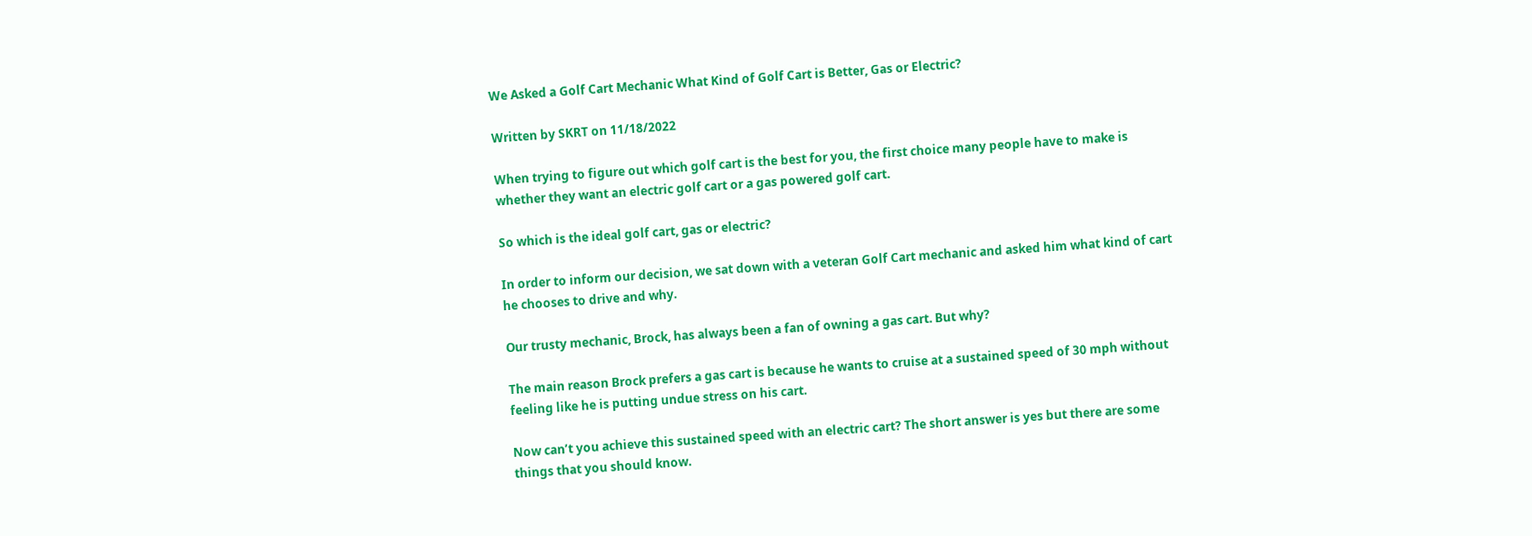We Asked a Golf Cart Mechanic What Kind of Golf Cart is Better, Gas or Electric?

Written by SKRT on 11/18/2022

When trying to figure out which golf cart is the best for you, the first choice many people have to make is whether they want an electric golf cart or a gas powered golf cart.

So which is the ideal golf cart, gas or electric?

In order to inform our decision, we sat down with a veteran Golf Cart mechanic and asked him what kind of cart he chooses to drive and why.

Our trusty mechanic, Brock, has always been a fan of owning a gas cart. But why?

The main reason Brock prefers a gas cart is because he wants to cruise at a sustained speed of 30 mph without feeling like he is putting undue stress on his cart.

Now can’t you achieve this sustained speed with an electric cart? The short answer is yes but there are some things that you should know.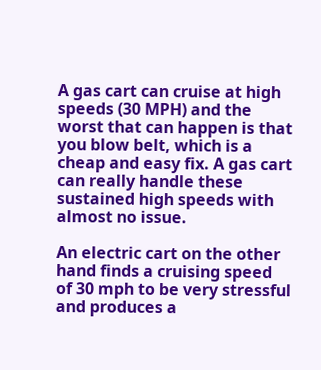A gas cart can cruise at high speeds (30 MPH) and the worst that can happen is that you blow belt, which is a cheap and easy fix. A gas cart can really handle these sustained high speeds with almost no issue.

An electric cart on the other hand finds a cruising speed of 30 mph to be very stressful and produces a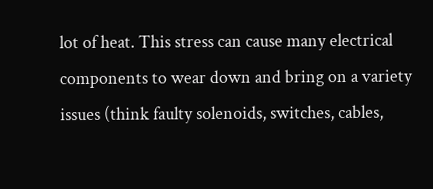lot of heat. This stress can cause many electrical components to wear down and bring on a variety issues (think faulty solenoids, switches, cables,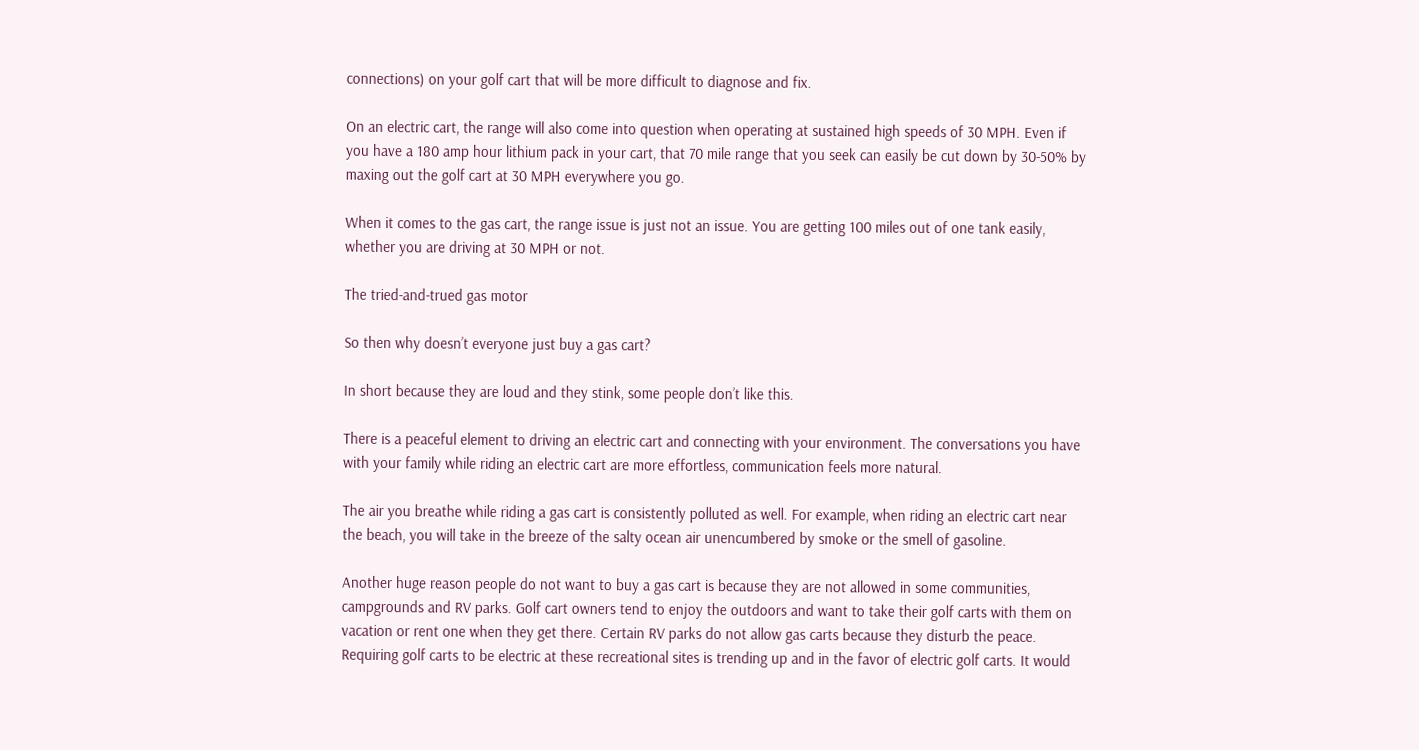connections) on your golf cart that will be more difficult to diagnose and fix.

On an electric cart, the range will also come into question when operating at sustained high speeds of 30 MPH. Even if you have a 180 amp hour lithium pack in your cart, that 70 mile range that you seek can easily be cut down by 30-50% by maxing out the golf cart at 30 MPH everywhere you go.

When it comes to the gas cart, the range issue is just not an issue. You are getting 100 miles out of one tank easily, whether you are driving at 30 MPH or not.

The tried-and-trued gas motor

So then why doesn’t everyone just buy a gas cart?

In short because they are loud and they stink, some people don’t like this.

There is a peaceful element to driving an electric cart and connecting with your environment. The conversations you have with your family while riding an electric cart are more effortless, communication feels more natural.

The air you breathe while riding a gas cart is consistently polluted as well. For example, when riding an electric cart near the beach, you will take in the breeze of the salty ocean air unencumbered by smoke or the smell of gasoline.

Another huge reason people do not want to buy a gas cart is because they are not allowed in some communities, campgrounds and RV parks. Golf cart owners tend to enjoy the outdoors and want to take their golf carts with them on vacation or rent one when they get there. Certain RV parks do not allow gas carts because they disturb the peace. Requiring golf carts to be electric at these recreational sites is trending up and in the favor of electric golf carts. It would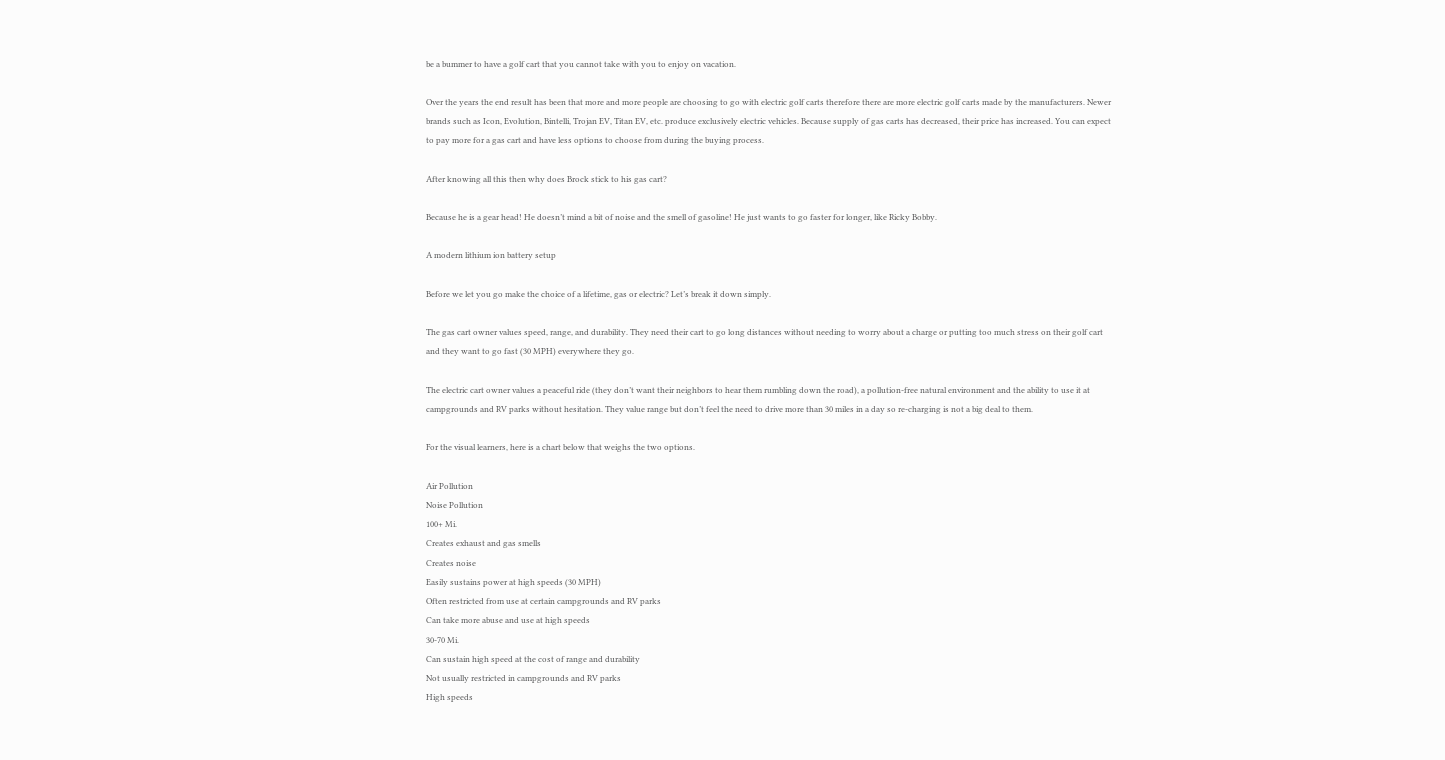be a bummer to have a golf cart that you cannot take with you to enjoy on vacation.

Over the years the end result has been that more and more people are choosing to go with electric golf carts therefore there are more electric golf carts made by the manufacturers. Newer brands such as Icon, Evolution, Bintelli, Trojan EV, Titan EV, etc. produce exclusively electric vehicles. Because supply of gas carts has decreased, their price has increased. You can expect to pay more for a gas cart and have less options to choose from during the buying process.

After knowing all this then why does Brock stick to his gas cart?

Because he is a gear head! He doesn’t mind a bit of noise and the smell of gasoline! He just wants to go faster for longer, like Ricky Bobby.

A modern lithium ion battery setup

Before we let you go make the choice of a lifetime, gas or electric? Let’s break it down simply.

The gas cart owner values speed, range, and durability. They need their cart to go long distances without needing to worry about a charge or putting too much stress on their golf cart and they want to go fast (30 MPH) everywhere they go.

The electric cart owner values a peaceful ride (they don’t want their neighbors to hear them rumbling down the road), a pollution-free natural environment and the ability to use it at campgrounds and RV parks without hesitation. They value range but don’t feel the need to drive more than 30 miles in a day so re-charging is not a big deal to them.

For the visual learners, here is a chart below that weighs the two options.

Air Pollution
Noise Pollution
100+ Mi.
Creates exhaust and gas smells
Creates noise
Easily sustains power at high speeds (30 MPH)
Often restricted from use at certain campgrounds and RV parks
Can take more abuse and use at high speeds
30-70 Mi.
Can sustain high speed at the cost of range and durability
Not usually restricted in campgrounds and RV parks
High speeds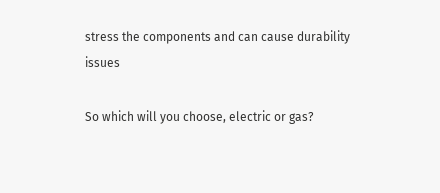stress the components and can cause durability issues

So which will you choose, electric or gas?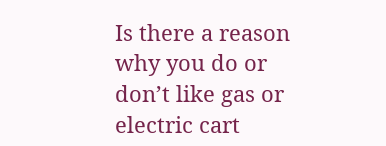Is there a reason why you do or don’t like gas or electric cart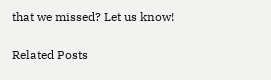that we missed? Let us know!

Related Posts